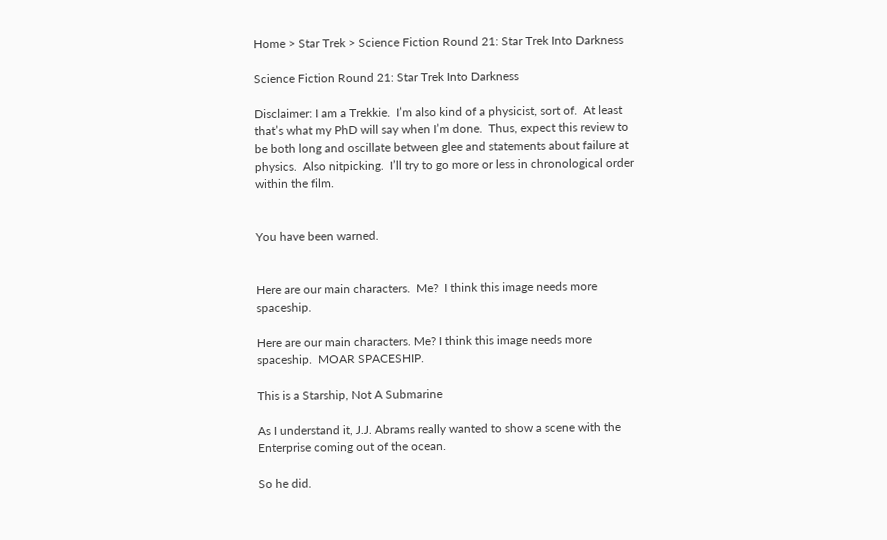Home > Star Trek > Science Fiction Round 21: Star Trek Into Darkness

Science Fiction Round 21: Star Trek Into Darkness

Disclaimer: I am a Trekkie.  I’m also kind of a physicist, sort of.  At least that’s what my PhD will say when I’m done.  Thus, expect this review to be both long and oscillate between glee and statements about failure at physics.  Also nitpicking.  I’ll try to go more or less in chronological order within the film.


You have been warned.


Here are our main characters.  Me?  I think this image needs more spaceship.

Here are our main characters. Me? I think this image needs more spaceship.  MOAR SPACESHIP.

This is a Starship, Not A Submarine

As I understand it, J.J. Abrams really wanted to show a scene with the Enterprise coming out of the ocean.

So he did.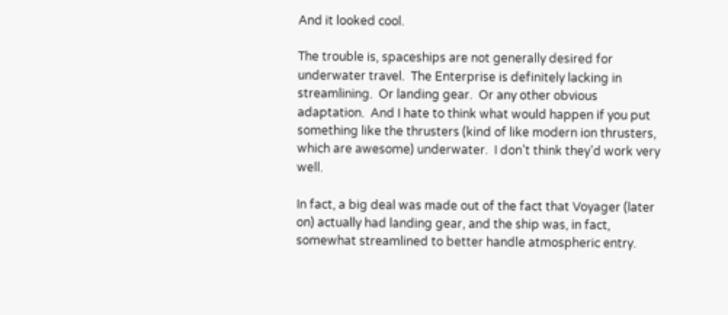And it looked cool.

The trouble is, spaceships are not generally desired for underwater travel.  The Enterprise is definitely lacking in streamlining.  Or landing gear.  Or any other obvious adaptation.  And I hate to think what would happen if you put something like the thrusters (kind of like modern ion thrusters, which are awesome) underwater.  I don’t think they’d work very well.

In fact, a big deal was made out of the fact that Voyager (later on) actually had landing gear, and the ship was, in fact, somewhat streamlined to better handle atmospheric entry.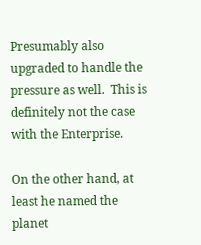Presumably also upgraded to handle the pressure as well.  This is definitely not the case with the Enterprise.

On the other hand, at least he named the planet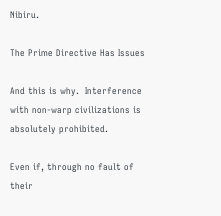Nibiru.

The Prime Directive Has Issues

And this is why.  Interference with non-warp civilizations is absolutely prohibited.

Even if, through no fault of their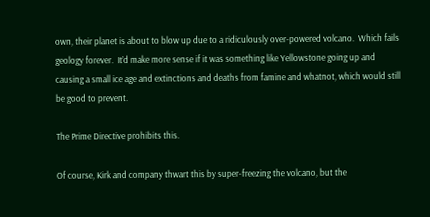own, their planet is about to blow up due to a ridiculously over-powered volcano.  Which fails geology forever.  It’d make more sense if it was something like Yellowstone going up and causing a small ice age and extinctions and deaths from famine and whatnot, which would still be good to prevent.

The Prime Directive prohibits this.

Of course, Kirk and company thwart this by super-freezing the volcano, but the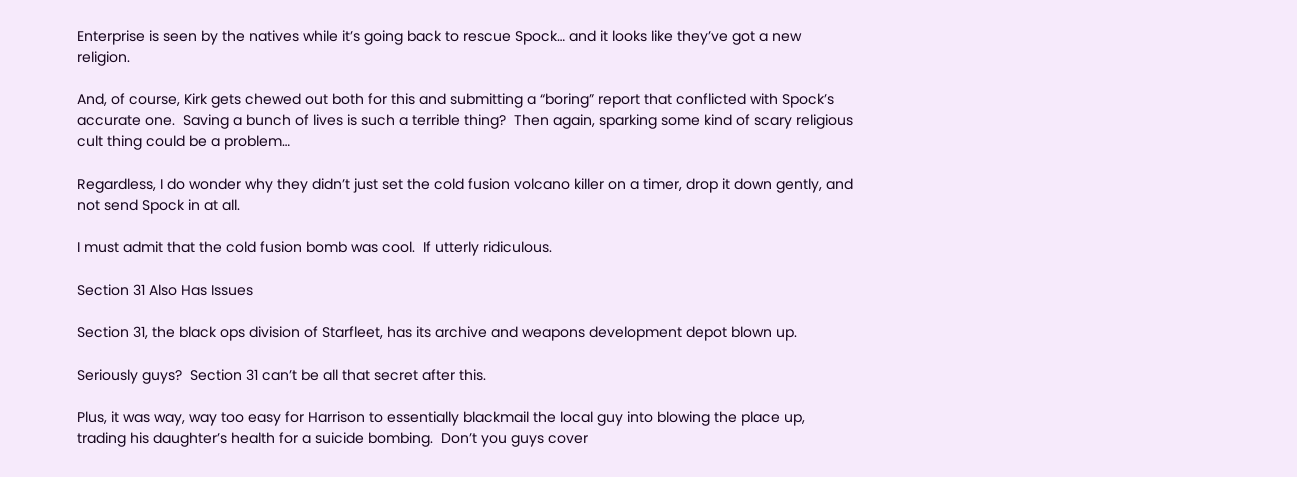Enterprise is seen by the natives while it’s going back to rescue Spock… and it looks like they’ve got a new religion.

And, of course, Kirk gets chewed out both for this and submitting a “boring” report that conflicted with Spock’s accurate one.  Saving a bunch of lives is such a terrible thing?  Then again, sparking some kind of scary religious cult thing could be a problem…

Regardless, I do wonder why they didn’t just set the cold fusion volcano killer on a timer, drop it down gently, and not send Spock in at all.

I must admit that the cold fusion bomb was cool.  If utterly ridiculous.

Section 31 Also Has Issues

Section 31, the black ops division of Starfleet, has its archive and weapons development depot blown up.

Seriously guys?  Section 31 can’t be all that secret after this.

Plus, it was way, way too easy for Harrison to essentially blackmail the local guy into blowing the place up, trading his daughter’s health for a suicide bombing.  Don’t you guys cover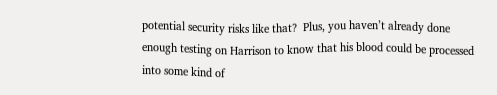potential security risks like that?  Plus, you haven’t already done enough testing on Harrison to know that his blood could be processed into some kind of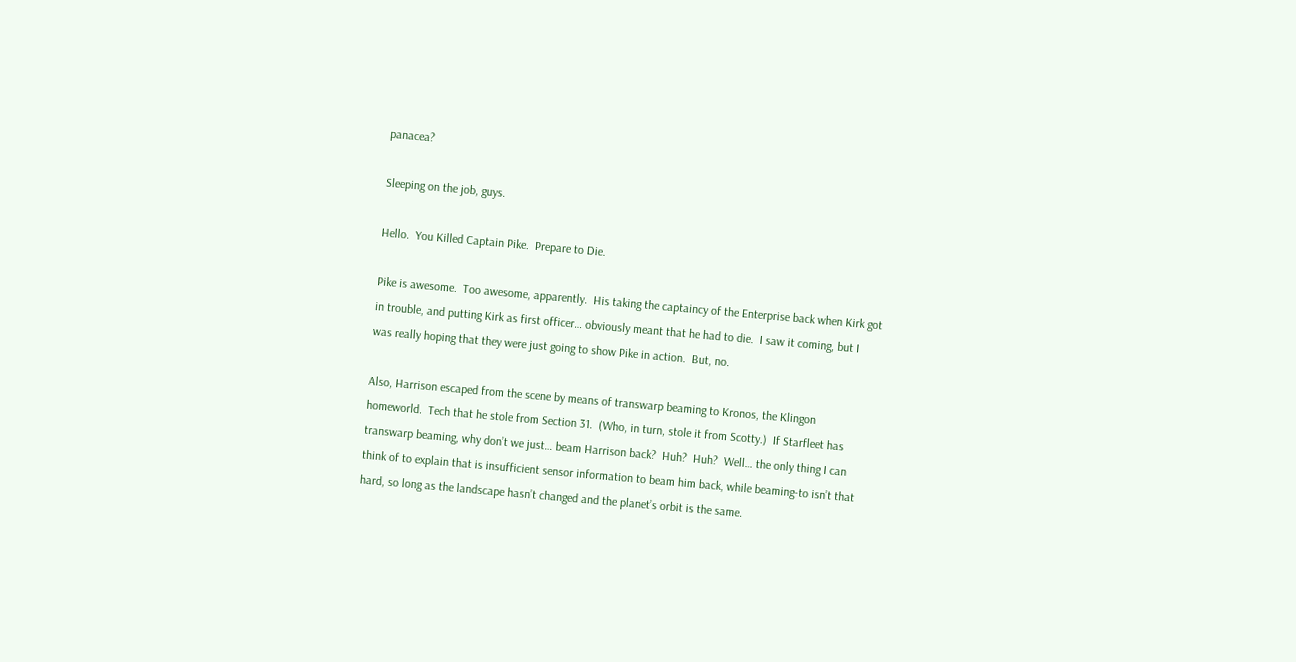panacea?

Sleeping on the job, guys.

Hello.  You Killed Captain Pike.  Prepare to Die.

Pike is awesome.  Too awesome, apparently.  His taking the captaincy of the Enterprise back when Kirk got in trouble, and putting Kirk as first officer… obviously meant that he had to die.  I saw it coming, but I was really hoping that they were just going to show Pike in action.  But, no.

Also, Harrison escaped from the scene by means of transwarp beaming to Kronos, the Klingon homeworld.  Tech that he stole from Section 31.  (Who, in turn, stole it from Scotty.)  If Starfleet has transwarp beaming, why don’t we just… beam Harrison back?  Huh?  Huh?  Well… the only thing I can think of to explain that is insufficient sensor information to beam him back, while beaming-to isn’t that hard, so long as the landscape hasn’t changed and the planet’s orbit is the same.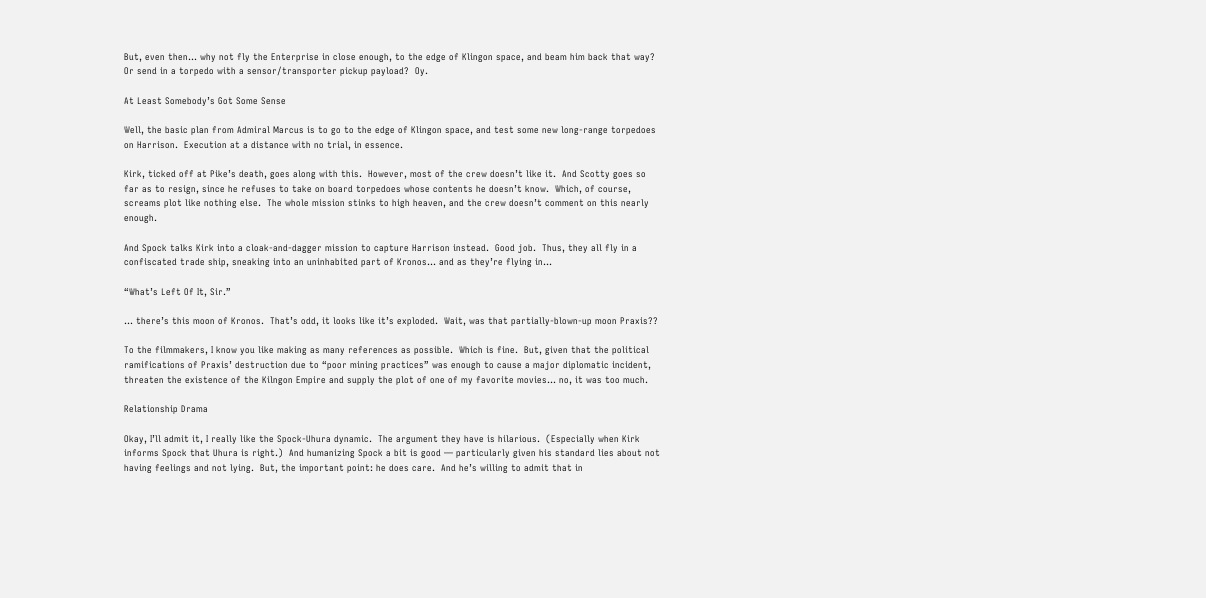But, even then… why not fly the Enterprise in close enough, to the edge of Klingon space, and beam him back that way?  Or send in a torpedo with a sensor/transporter pickup payload?  Oy.

At Least Somebody’s Got Some Sense

Well, the basic plan from Admiral Marcus is to go to the edge of Klingon space, and test some new long-range torpedoes on Harrison.  Execution at a distance with no trial, in essence.

Kirk, ticked off at Pike’s death, goes along with this.  However, most of the crew doesn’t like it.  And Scotty goes so far as to resign, since he refuses to take on board torpedoes whose contents he doesn’t know.  Which, of course, screams plot like nothing else.  The whole mission stinks to high heaven, and the crew doesn’t comment on this nearly enough.

And Spock talks Kirk into a cloak-and-dagger mission to capture Harrison instead.  Good job.  Thus, they all fly in a confiscated trade ship, sneaking into an uninhabited part of Kronos… and as they’re flying in…

“What’s Left Of It, Sir.”

… there’s this moon of Kronos.  That’s odd, it looks like it’s exploded.  Wait, was that partially-blown-up moon Praxis??

To the filmmakers, I know you like making as many references as possible.  Which is fine.  But, given that the political ramifications of Praxis’ destruction due to “poor mining practices” was enough to cause a major diplomatic incident, threaten the existence of the Kilngon Empire and supply the plot of one of my favorite movies… no, it was too much.

Relationship Drama

Okay, I’ll admit it, I really like the Spock-Uhura dynamic.  The argument they have is hilarious.  (Especially when Kirk informs Spock that Uhura is right.)  And humanizing Spock a bit is good — particularly given his standard lies about not having feelings and not lying.  But, the important point: he does care.  And he’s willing to admit that in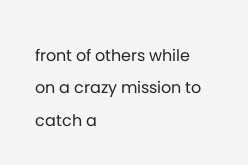front of others while on a crazy mission to catch a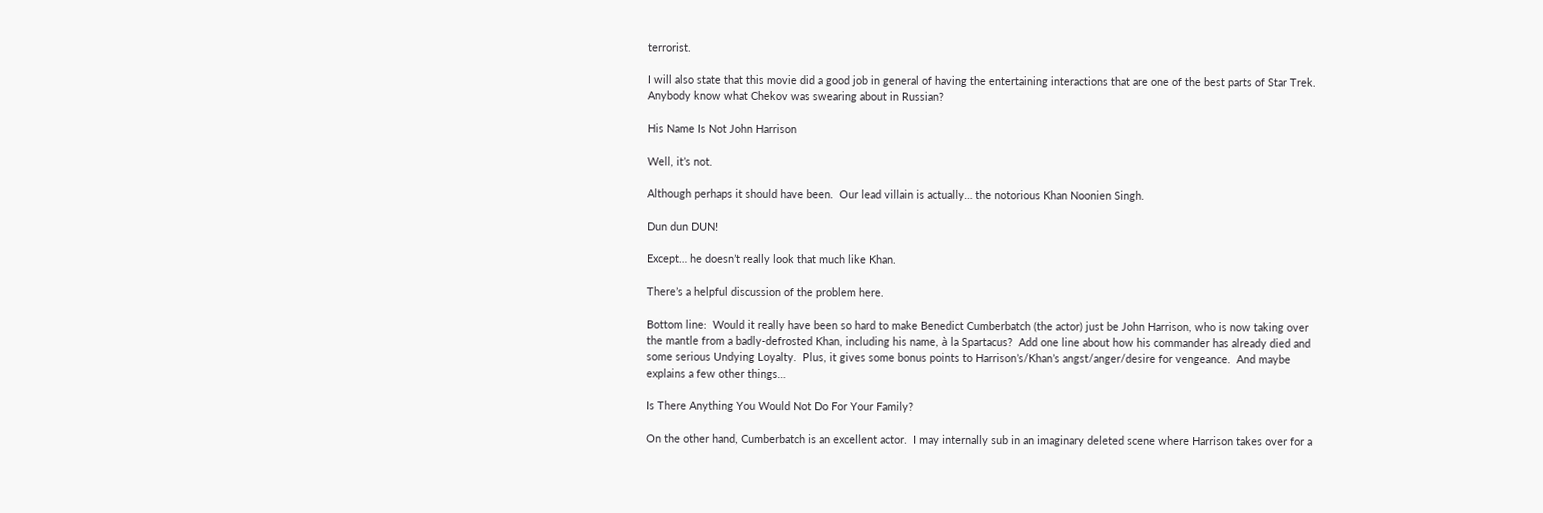terrorist.

I will also state that this movie did a good job in general of having the entertaining interactions that are one of the best parts of Star Trek.  Anybody know what Chekov was swearing about in Russian?

His Name Is Not John Harrison

Well, it’s not.

Although perhaps it should have been.  Our lead villain is actually… the notorious Khan Noonien Singh.

Dun dun DUN!

Except… he doesn’t really look that much like Khan.

There’s a helpful discussion of the problem here.

Bottom line:  Would it really have been so hard to make Benedict Cumberbatch (the actor) just be John Harrison, who is now taking over the mantle from a badly-defrosted Khan, including his name, à la Spartacus?  Add one line about how his commander has already died and some serious Undying Loyalty.  Plus, it gives some bonus points to Harrison’s/Khan’s angst/anger/desire for vengeance.  And maybe explains a few other things…

Is There Anything You Would Not Do For Your Family?

On the other hand, Cumberbatch is an excellent actor.  I may internally sub in an imaginary deleted scene where Harrison takes over for a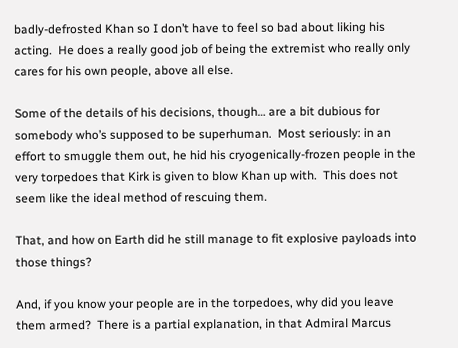badly-defrosted Khan so I don’t have to feel so bad about liking his acting.  He does a really good job of being the extremist who really only cares for his own people, above all else.

Some of the details of his decisions, though… are a bit dubious for somebody who’s supposed to be superhuman.  Most seriously: in an effort to smuggle them out, he hid his cryogenically-frozen people in the very torpedoes that Kirk is given to blow Khan up with.  This does not seem like the ideal method of rescuing them.

That, and how on Earth did he still manage to fit explosive payloads into those things?

And, if you know your people are in the torpedoes, why did you leave them armed?  There is a partial explanation, in that Admiral Marcus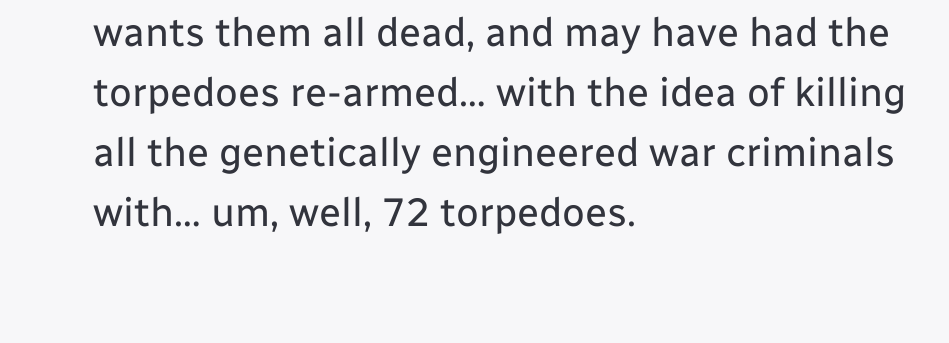wants them all dead, and may have had the torpedoes re-armed… with the idea of killing all the genetically engineered war criminals with… um, well, 72 torpedoes.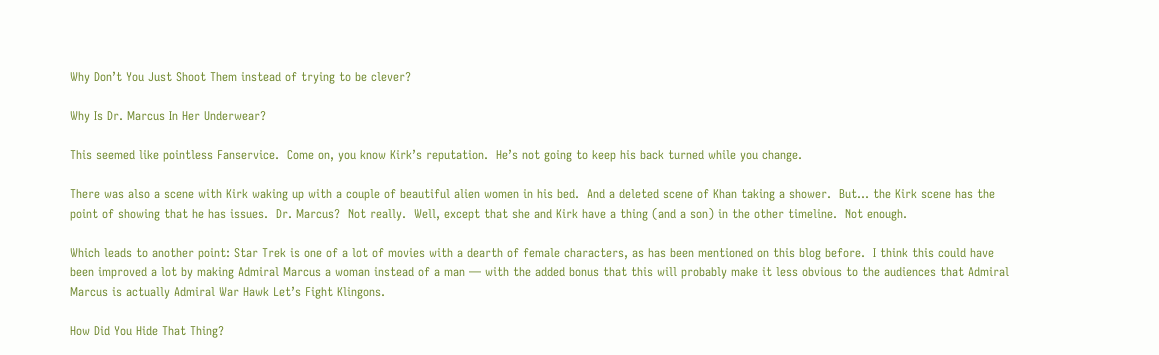Why Don’t You Just Shoot Them instead of trying to be clever?

Why Is Dr. Marcus In Her Underwear?

This seemed like pointless Fanservice.  Come on, you know Kirk’s reputation.  He’s not going to keep his back turned while you change.

There was also a scene with Kirk waking up with a couple of beautiful alien women in his bed.  And a deleted scene of Khan taking a shower.  But… the Kirk scene has the point of showing that he has issues.  Dr. Marcus?  Not really.  Well, except that she and Kirk have a thing (and a son) in the other timeline.  Not enough.

Which leads to another point: Star Trek is one of a lot of movies with a dearth of female characters, as has been mentioned on this blog before.  I think this could have been improved a lot by making Admiral Marcus a woman instead of a man — with the added bonus that this will probably make it less obvious to the audiences that Admiral Marcus is actually Admiral War Hawk Let’s Fight Klingons.

How Did You Hide That Thing?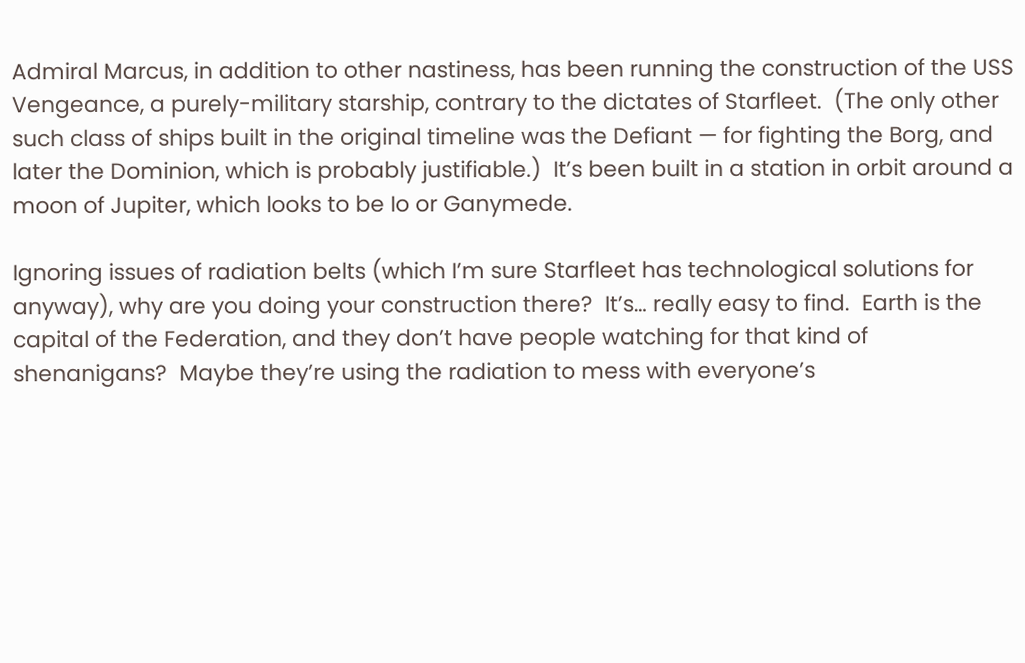Admiral Marcus, in addition to other nastiness, has been running the construction of the USS Vengeance, a purely-military starship, contrary to the dictates of Starfleet.  (The only other such class of ships built in the original timeline was the Defiant — for fighting the Borg, and later the Dominion, which is probably justifiable.)  It’s been built in a station in orbit around a moon of Jupiter, which looks to be Io or Ganymede.

Ignoring issues of radiation belts (which I’m sure Starfleet has technological solutions for anyway), why are you doing your construction there?  It’s… really easy to find.  Earth is the capital of the Federation, and they don’t have people watching for that kind of shenanigans?  Maybe they’re using the radiation to mess with everyone’s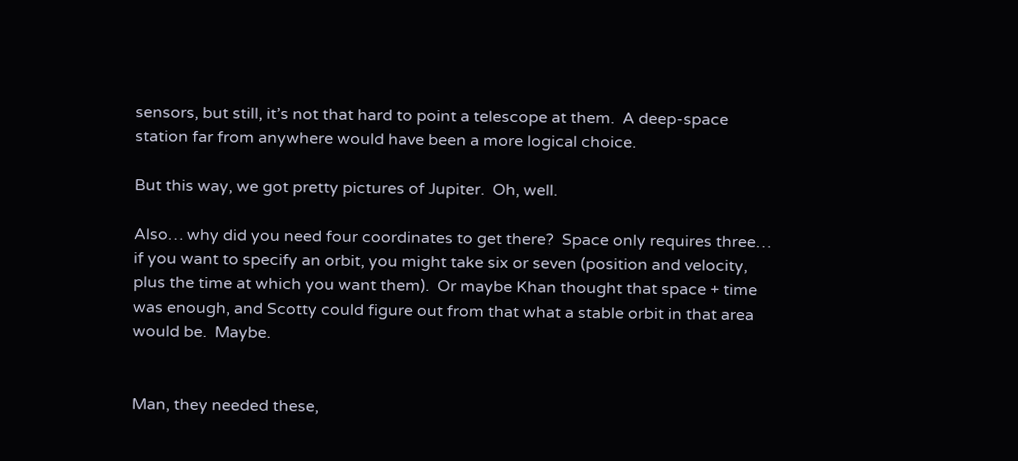sensors, but still, it’s not that hard to point a telescope at them.  A deep-space station far from anywhere would have been a more logical choice.

But this way, we got pretty pictures of Jupiter.  Oh, well.

Also… why did you need four coordinates to get there?  Space only requires three… if you want to specify an orbit, you might take six or seven (position and velocity, plus the time at which you want them).  Or maybe Khan thought that space + time was enough, and Scotty could figure out from that what a stable orbit in that area would be.  Maybe.


Man, they needed these,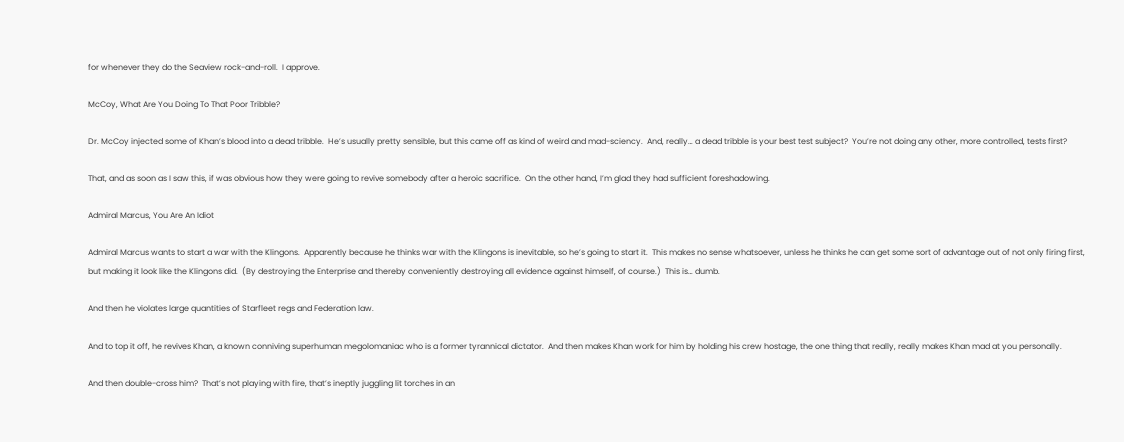for whenever they do the Seaview rock-and-roll.  I approve.

McCoy, What Are You Doing To That Poor Tribble?

Dr. McCoy injected some of Khan’s blood into a dead tribble.  He’s usually pretty sensible, but this came off as kind of weird and mad-sciency.  And, really… a dead tribble is your best test subject?  You’re not doing any other, more controlled, tests first?

That, and as soon as I saw this, if was obvious how they were going to revive somebody after a heroic sacrifice.  On the other hand, I’m glad they had sufficient foreshadowing.

Admiral Marcus, You Are An Idiot

Admiral Marcus wants to start a war with the Klingons.  Apparently because he thinks war with the Klingons is inevitable, so he’s going to start it.  This makes no sense whatsoever, unless he thinks he can get some sort of advantage out of not only firing first, but making it look like the Klingons did.  (By destroying the Enterprise and thereby conveniently destroying all evidence against himself, of course.)  This is… dumb.

And then he violates large quantities of Starfleet regs and Federation law.

And to top it off, he revives Khan, a known conniving superhuman megolomaniac who is a former tyrannical dictator.  And then makes Khan work for him by holding his crew hostage, the one thing that really, really makes Khan mad at you personally.

And then double-cross him?  That’s not playing with fire, that’s ineptly juggling lit torches in an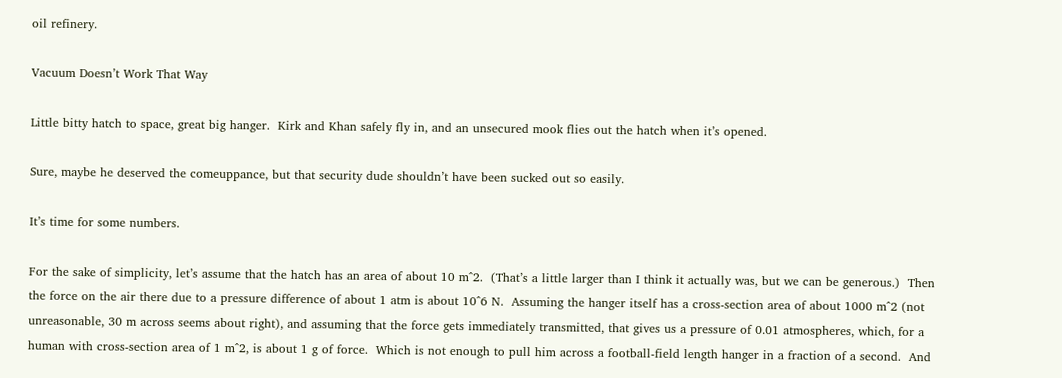oil refinery.

Vacuum Doesn’t Work That Way

Little bitty hatch to space, great big hanger.  Kirk and Khan safely fly in, and an unsecured mook flies out the hatch when it’s opened.

Sure, maybe he deserved the comeuppance, but that security dude shouldn’t have been sucked out so easily.

It’s time for some numbers.

For the sake of simplicity, let’s assume that the hatch has an area of about 10 m^2.  (That’s a little larger than I think it actually was, but we can be generous.)  Then the force on the air there due to a pressure difference of about 1 atm is about 10^6 N.  Assuming the hanger itself has a cross-section area of about 1000 m^2 (not unreasonable, 30 m across seems about right), and assuming that the force gets immediately transmitted, that gives us a pressure of 0.01 atmospheres, which, for a human with cross-section area of 1 m^2, is about 1 g of force.  Which is not enough to pull him across a football-field length hanger in a fraction of a second.  And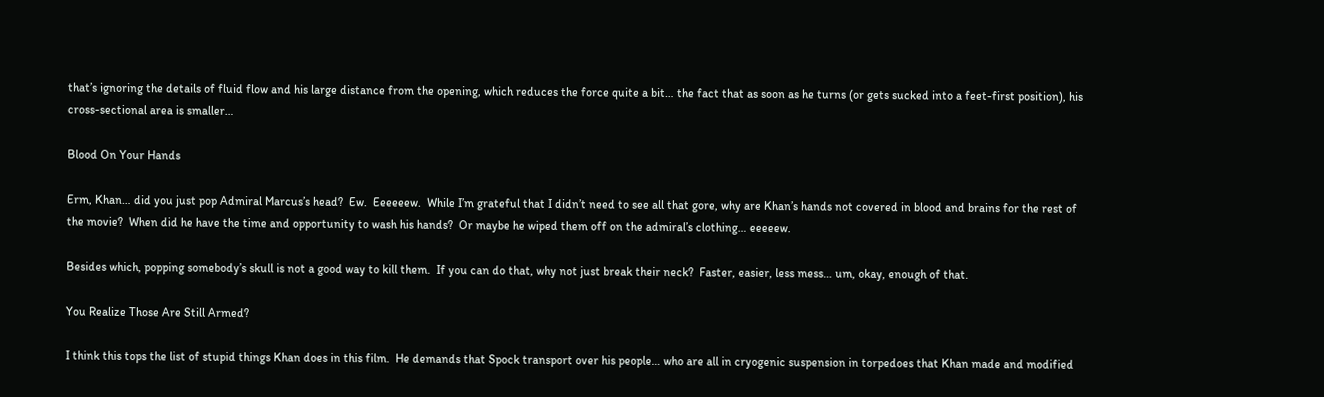that’s ignoring the details of fluid flow and his large distance from the opening, which reduces the force quite a bit… the fact that as soon as he turns (or gets sucked into a feet-first position), his cross-sectional area is smaller…

Blood On Your Hands

Erm, Khan… did you just pop Admiral Marcus’s head?  Ew.  Eeeeeew.  While I’m grateful that I didn’t need to see all that gore, why are Khan’s hands not covered in blood and brains for the rest of the movie?  When did he have the time and opportunity to wash his hands?  Or maybe he wiped them off on the admiral’s clothing… eeeeew.

Besides which, popping somebody’s skull is not a good way to kill them.  If you can do that, why not just break their neck?  Faster, easier, less mess… um, okay, enough of that.

You Realize Those Are Still Armed?

I think this tops the list of stupid things Khan does in this film.  He demands that Spock transport over his people… who are all in cryogenic suspension in torpedoes that Khan made and modified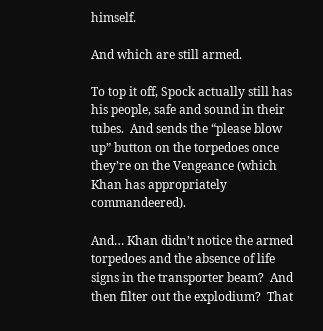himself.

And which are still armed.

To top it off, Spock actually still has his people, safe and sound in their tubes.  And sends the “please blow up” button on the torpedoes once they’re on the Vengeance (which Khan has appropriately commandeered).

And… Khan didn’t notice the armed torpedoes and the absence of life signs in the transporter beam?  And then filter out the explodium?  That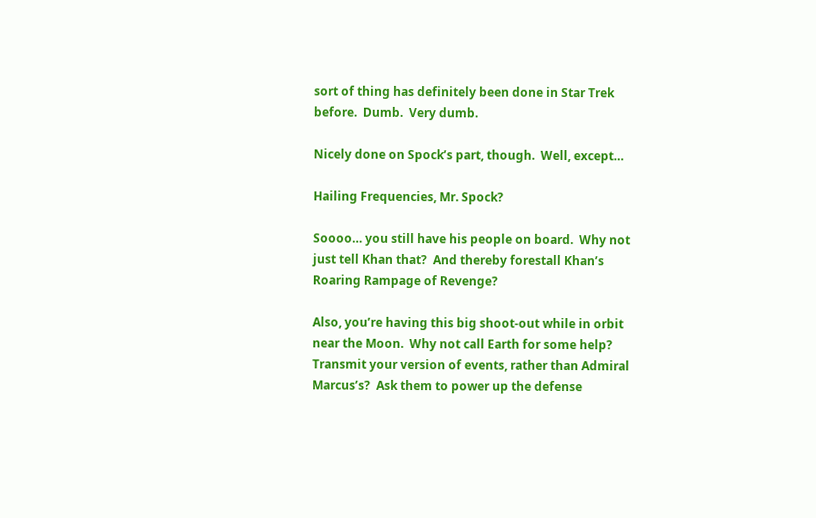sort of thing has definitely been done in Star Trek before.  Dumb.  Very dumb.

Nicely done on Spock’s part, though.  Well, except…

Hailing Frequencies, Mr. Spock?

Soooo… you still have his people on board.  Why not just tell Khan that?  And thereby forestall Khan’s Roaring Rampage of Revenge?

Also, you’re having this big shoot-out while in orbit near the Moon.  Why not call Earth for some help?  Transmit your version of events, rather than Admiral Marcus’s?  Ask them to power up the defense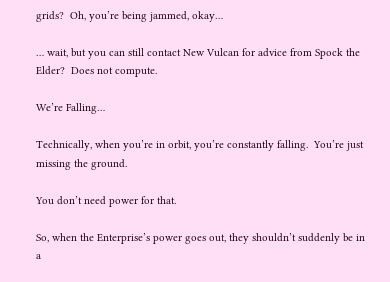grids?  Oh, you’re being jammed, okay…

… wait, but you can still contact New Vulcan for advice from Spock the Elder?  Does not compute.

We’re Falling…

Technically, when you’re in orbit, you’re constantly falling.  You’re just missing the ground.

You don’t need power for that.

So, when the Enterprise’s power goes out, they shouldn’t suddenly be in a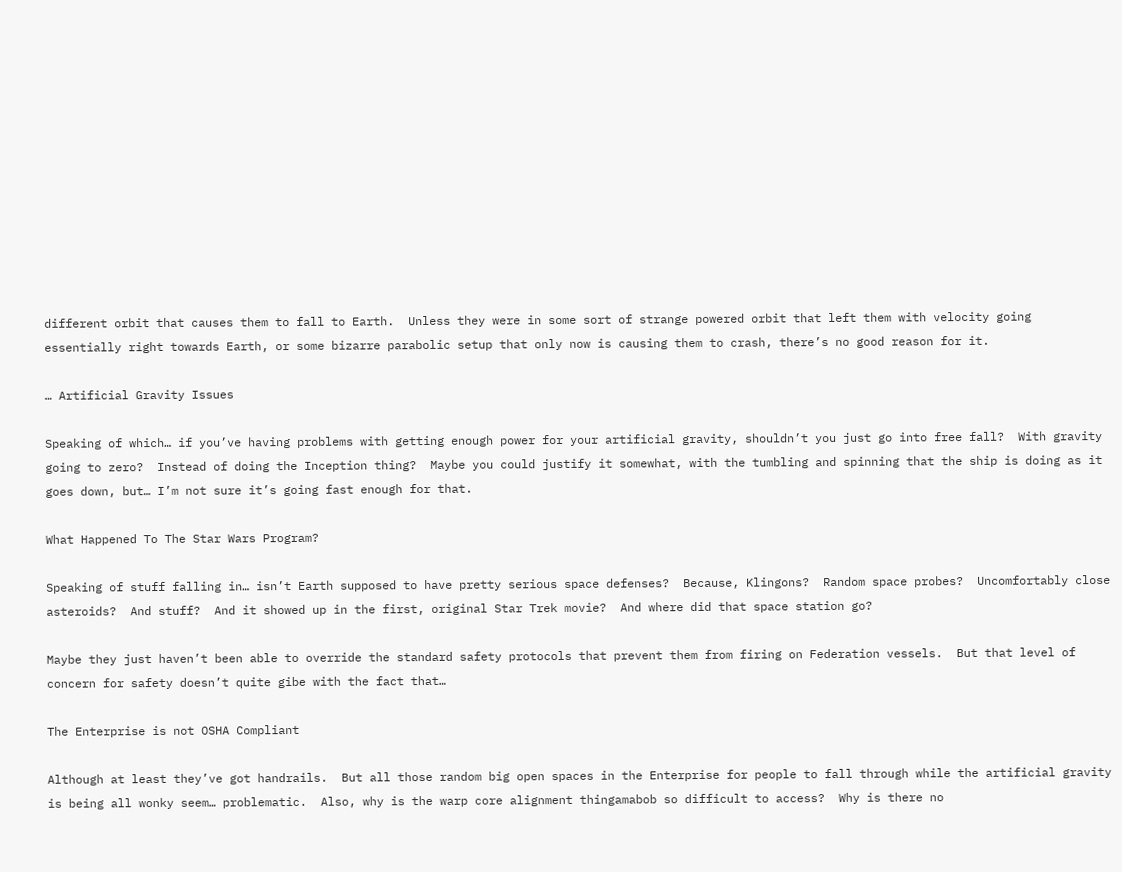different orbit that causes them to fall to Earth.  Unless they were in some sort of strange powered orbit that left them with velocity going essentially right towards Earth, or some bizarre parabolic setup that only now is causing them to crash, there’s no good reason for it.

… Artificial Gravity Issues

Speaking of which… if you’ve having problems with getting enough power for your artificial gravity, shouldn’t you just go into free fall?  With gravity going to zero?  Instead of doing the Inception thing?  Maybe you could justify it somewhat, with the tumbling and spinning that the ship is doing as it goes down, but… I’m not sure it’s going fast enough for that.

What Happened To The Star Wars Program?

Speaking of stuff falling in… isn’t Earth supposed to have pretty serious space defenses?  Because, Klingons?  Random space probes?  Uncomfortably close asteroids?  And stuff?  And it showed up in the first, original Star Trek movie?  And where did that space station go?

Maybe they just haven’t been able to override the standard safety protocols that prevent them from firing on Federation vessels.  But that level of concern for safety doesn’t quite gibe with the fact that…

The Enterprise is not OSHA Compliant

Although at least they’ve got handrails.  But all those random big open spaces in the Enterprise for people to fall through while the artificial gravity is being all wonky seem… problematic.  Also, why is the warp core alignment thingamabob so difficult to access?  Why is there no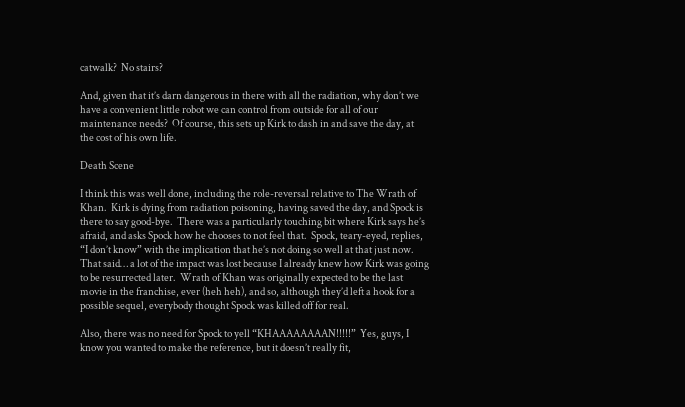catwalk?  No stairs?

And, given that it’s darn dangerous in there with all the radiation, why don’t we have a convenient little robot we can control from outside for all of our maintenance needs?  Of course, this sets up Kirk to dash in and save the day, at the cost of his own life.

Death Scene

I think this was well done, including the role-reversal relative to The Wrath of Khan.  Kirk is dying from radiation poisoning, having saved the day, and Spock is there to say good-bye.  There was a particularly touching bit where Kirk says he’s afraid, and asks Spock how he chooses to not feel that.  Spock, teary-eyed, replies, “I don’t know” with the implication that he’s not doing so well at that just now.  That said… a lot of the impact was lost because I already knew how Kirk was going to be resurrected later.  Wrath of Khan was originally expected to be the last movie in the franchise, ever (heh heh), and so, although they’d left a hook for a possible sequel, everybody thought Spock was killed off for real.

Also, there was no need for Spock to yell “KHAAAAAAAAN!!!!!”  Yes, guys, I know you wanted to make the reference, but it doesn’t really fit,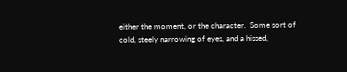either the moment, or the character.  Some sort of cold, steely narrowing of eyes, and a hissed,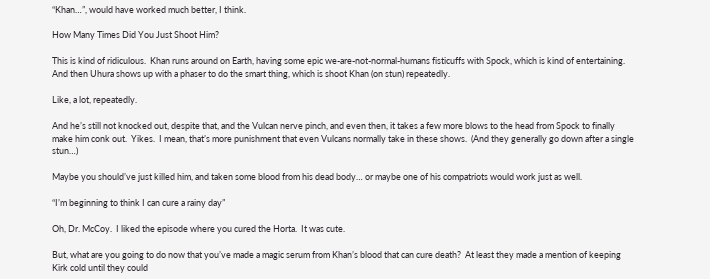“Khan…”, would have worked much better, I think.

How Many Times Did You Just Shoot Him?

This is kind of ridiculous.  Khan runs around on Earth, having some epic we-are-not-normal-humans fisticuffs with Spock, which is kind of entertaining.  And then Uhura shows up with a phaser to do the smart thing, which is shoot Khan (on stun) repeatedly.

Like, a lot, repeatedly.

And he’s still not knocked out, despite that, and the Vulcan nerve pinch, and even then, it takes a few more blows to the head from Spock to finally make him conk out.  Yikes.  I mean, that’s more punishment that even Vulcans normally take in these shows.  (And they generally go down after a single stun…)

Maybe you should’ve just killed him, and taken some blood from his dead body… or maybe one of his compatriots would work just as well.

“I’m beginning to think I can cure a rainy day”

Oh, Dr. McCoy.  I liked the episode where you cured the Horta.  It was cute.

But, what are you going to do now that you’ve made a magic serum from Khan’s blood that can cure death?  At least they made a mention of keeping Kirk cold until they could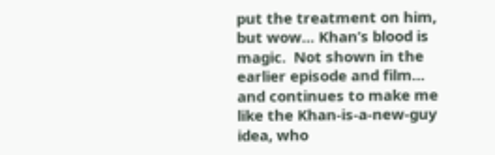put the treatment on him, but wow… Khan’s blood is magic.  Not shown in the earlier episode and film… and continues to make me like the Khan-is-a-new-guy idea, who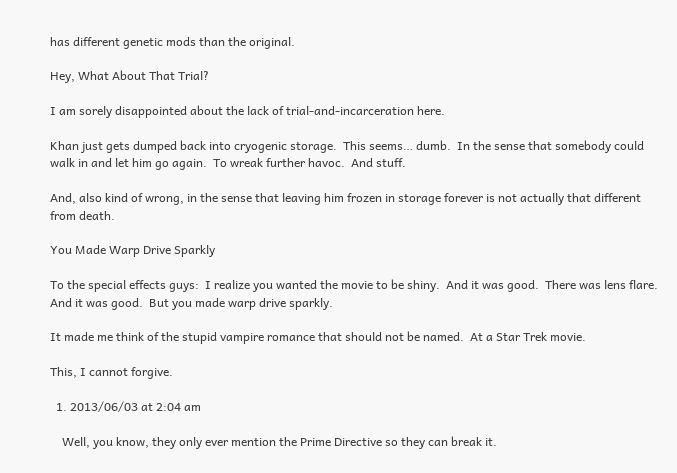has different genetic mods than the original.

Hey, What About That Trial?

I am sorely disappointed about the lack of trial-and-incarceration here.

Khan just gets dumped back into cryogenic storage.  This seems… dumb.  In the sense that somebody could walk in and let him go again.  To wreak further havoc.  And stuff.

And, also kind of wrong, in the sense that leaving him frozen in storage forever is not actually that different from death.

You Made Warp Drive Sparkly

To the special effects guys:  I realize you wanted the movie to be shiny.  And it was good.  There was lens flare.  And it was good.  But you made warp drive sparkly.

It made me think of the stupid vampire romance that should not be named.  At a Star Trek movie.

This, I cannot forgive.

  1. 2013/06/03 at 2:04 am

    Well, you know, they only ever mention the Prime Directive so they can break it.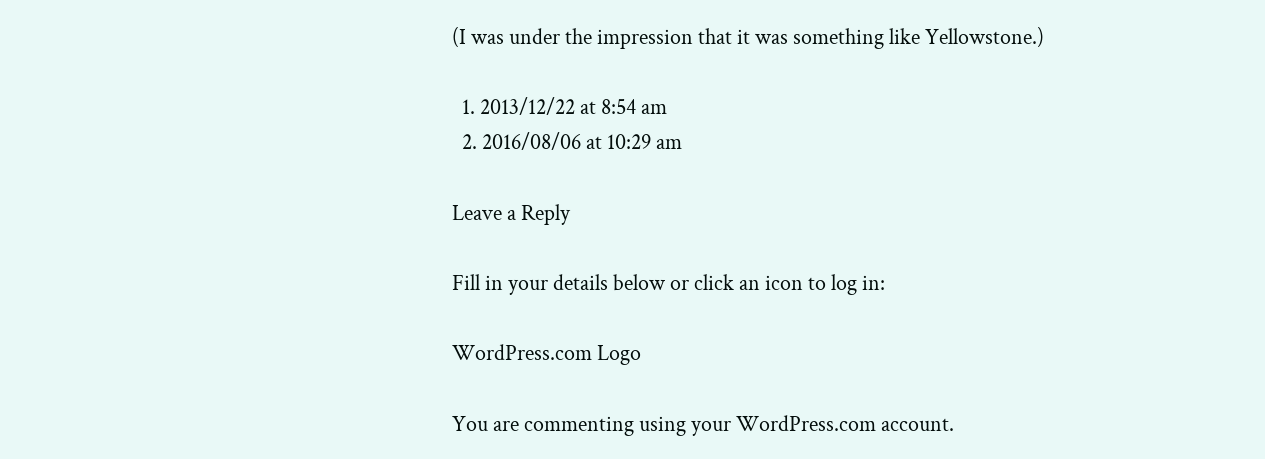(I was under the impression that it was something like Yellowstone.)

  1. 2013/12/22 at 8:54 am
  2. 2016/08/06 at 10:29 am

Leave a Reply

Fill in your details below or click an icon to log in:

WordPress.com Logo

You are commenting using your WordPress.com account.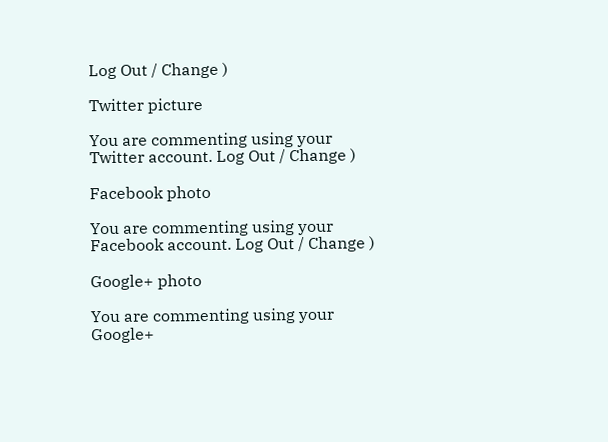Log Out / Change )

Twitter picture

You are commenting using your Twitter account. Log Out / Change )

Facebook photo

You are commenting using your Facebook account. Log Out / Change )

Google+ photo

You are commenting using your Google+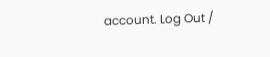account. Log Out /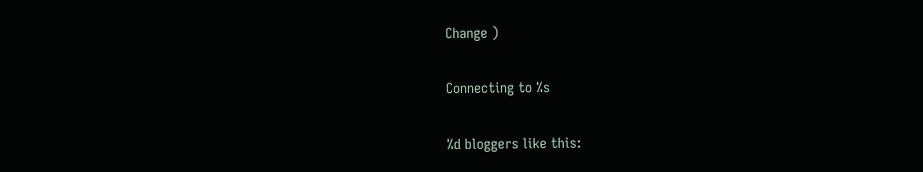Change )

Connecting to %s

%d bloggers like this: